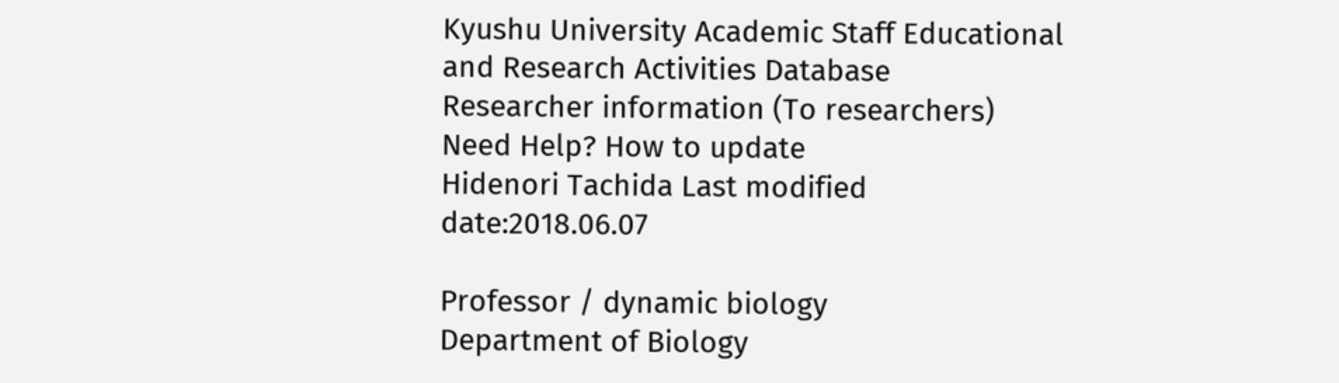Kyushu University Academic Staff Educational and Research Activities Database
Researcher information (To researchers) Need Help? How to update
Hidenori Tachida Last modified date:2018.06.07

Professor / dynamic biology
Department of Biology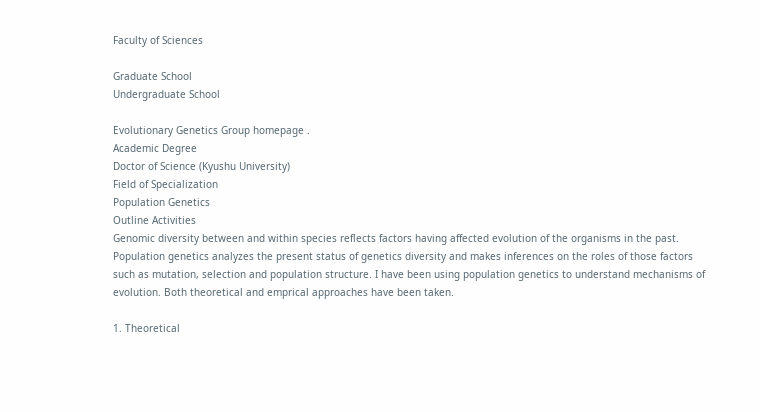Faculty of Sciences

Graduate School
Undergraduate School

Evolutionary Genetics Group homepage .
Academic Degree
Doctor of Science (Kyushu University)
Field of Specialization
Population Genetics
Outline Activities
Genomic diversity between and within species reflects factors having affected evolution of the organisms in the past. Population genetics analyzes the present status of genetics diversity and makes inferences on the roles of those factors such as mutation, selection and population structure. I have been using population genetics to understand mechanisms of evolution. Both theoretical and emprical approaches have been taken.

1. Theoretical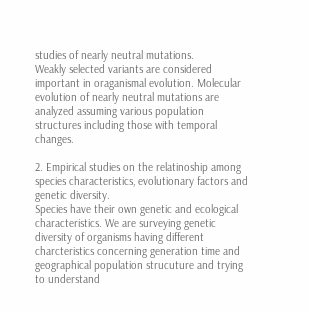studies of nearly neutral mutations.
Weakly selected variants are considered important in oraganismal evolution. Molecular evolution of nearly neutral mutations are analyzed assuming various population structures including those with temporal changes.

2. Empirical studies on the relatinoship among species characteristics, evolutionary factors and genetic diversity.
Species have their own genetic and ecological characteristics. We are surveying genetic diversity of organisms having different charcteristics concerning generation time and geographical population strucuture and trying to understand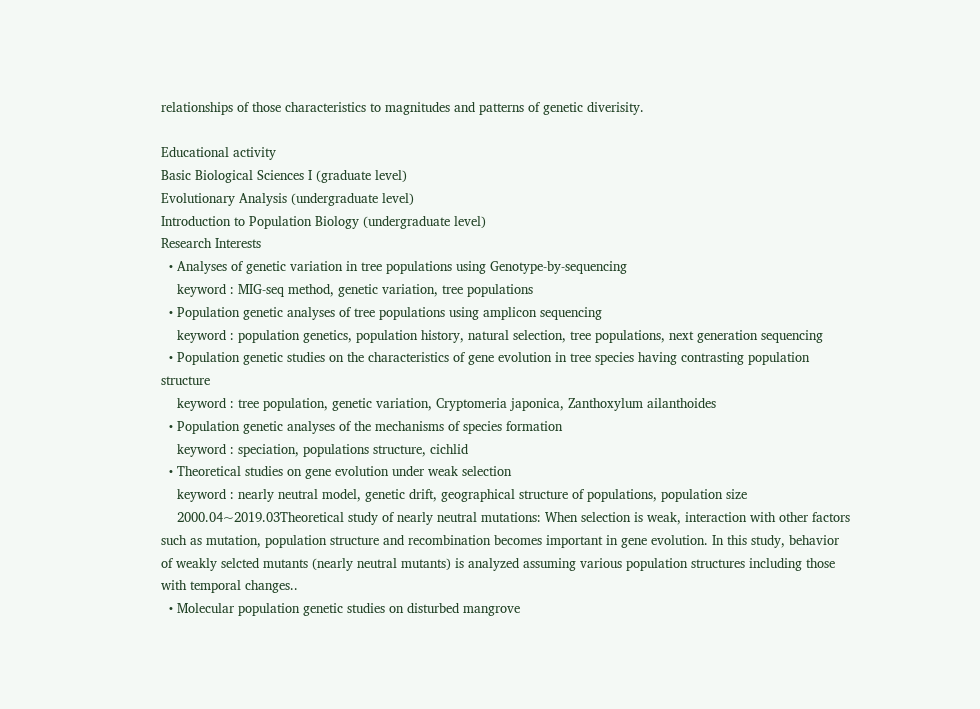relationships of those characteristics to magnitudes and patterns of genetic diverisity.

Educational activity
Basic Biological Sciences Ⅰ (graduate level)
Evolutionary Analysis (undergraduate level)
Introduction to Population Biology (undergraduate level)
Research Interests
  • Analyses of genetic variation in tree populations using Genotype-by-sequencing
    keyword : MIG-seq method, genetic variation, tree populations
  • Population genetic analyses of tree populations using amplicon sequencing
    keyword : population genetics, population history, natural selection, tree populations, next generation sequencing
  • Population genetic studies on the characteristics of gene evolution in tree species having contrasting population structure
    keyword : tree population, genetic variation, Cryptomeria japonica, Zanthoxylum ailanthoides
  • Population genetic analyses of the mechanisms of species formation
    keyword : speciation, populations structure, cichlid
  • Theoretical studies on gene evolution under weak selection
    keyword : nearly neutral model, genetic drift, geographical structure of populations, population size
    2000.04~2019.03Theoretical study of nearly neutral mutations: When selection is weak, interaction with other factors such as mutation, population structure and recombination becomes important in gene evolution. In this study, behavior of weakly selcted mutants (nearly neutral mutants) is analyzed assuming various population structures including those with temporal changes..
  • Molecular population genetic studies on disturbed mangrove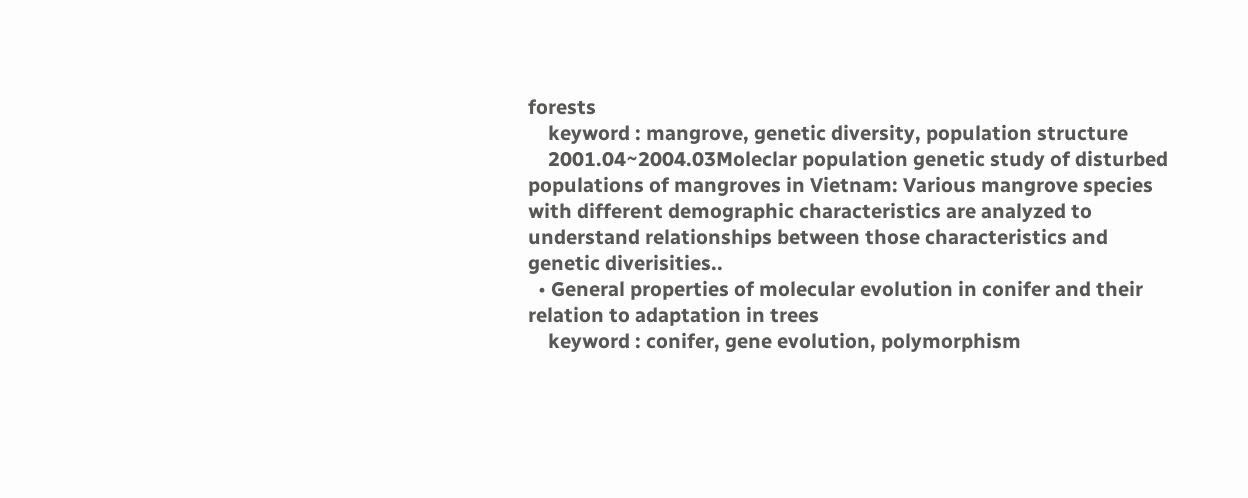forests
    keyword : mangrove, genetic diversity, population structure
    2001.04~2004.03Moleclar population genetic study of disturbed populations of mangroves in Vietnam: Various mangrove species with different demographic characteristics are analyzed to understand relationships between those characteristics and genetic diverisities..
  • General properties of molecular evolution in conifer and their relation to adaptation in trees
    keyword : conifer, gene evolution, polymorphism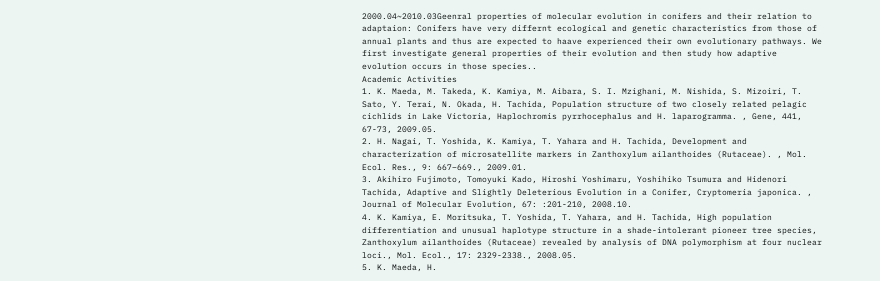2000.04~2010.03Geenral properties of molecular evolution in conifers and their relation to adaptaion: Conifers have very differnt ecological and genetic characteristics from those of annual plants and thus are expected to haave experienced their own evolutionary pathways. We first investigate general properties of their evolution and then study how adaptive evolution occurs in those species..
Academic Activities
1. K. Maeda, M. Takeda, K. Kamiya, M. Aibara, S. I. Mzighani, M. Nishida, S. Mizoiri, T. Sato, Y. Terai, N. Okada, H. Tachida, Population structure of two closely related pelagic cichlids in Lake Victoria, Haplochromis pyrrhocephalus and H. laparogramma. , Gene, 441, 67-73, 2009.05.
2. H. Nagai, T. Yoshida, K. Kamiya, T. Yahara and H. Tachida, Development and characterization of microsatellite markers in Zanthoxylum ailanthoides (Rutaceae). , Mol. Ecol. Res., 9: 667–669., 2009.01.
3. Akihiro Fujimoto, Tomoyuki Kado, Hiroshi Yoshimaru, Yoshihiko Tsumura and Hidenori Tachida, Adaptive and Slightly Deleterious Evolution in a Conifer, Cryptomeria japonica. , Journal of Molecular Evolution, 67: :201-210, 2008.10.
4. K. Kamiya, E. Moritsuka, T. Yoshida, T. Yahara, and H. Tachida, High population differentiation and unusual haplotype structure in a shade-intolerant pioneer tree species, Zanthoxylum ailanthoides (Rutaceae) revealed by analysis of DNA polymorphism at four nuclear loci., Mol. Ecol., 17: 2329-2338., 2008.05.
5. K. Maeda, H.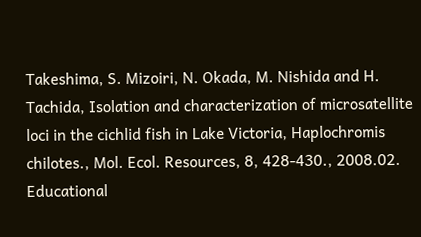Takeshima, S. Mizoiri, N. Okada, M. Nishida and H. Tachida, Isolation and characterization of microsatellite loci in the cichlid fish in Lake Victoria, Haplochromis chilotes., Mol. Ecol. Resources, 8, 428-430., 2008.02.
Educational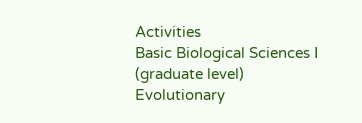Activities
Basic Biological Sciences Ⅰ (graduate level)
Evolutionary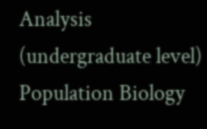Analysis (undergraduate level)
Population Biology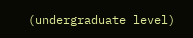(undergraduate level)